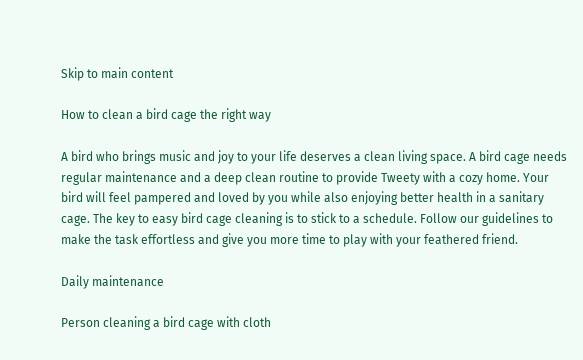Skip to main content

How to clean a bird cage the right way

A bird who brings music and joy to your life deserves a clean living space. A bird cage needs regular maintenance and a deep clean routine to provide Tweety with a cozy home. Your bird will feel pampered and loved by you while also enjoying better health in a sanitary cage. The key to easy bird cage cleaning is to stick to a schedule. Follow our guidelines to make the task effortless and give you more time to play with your feathered friend.

Daily maintenance

Person cleaning a bird cage with cloth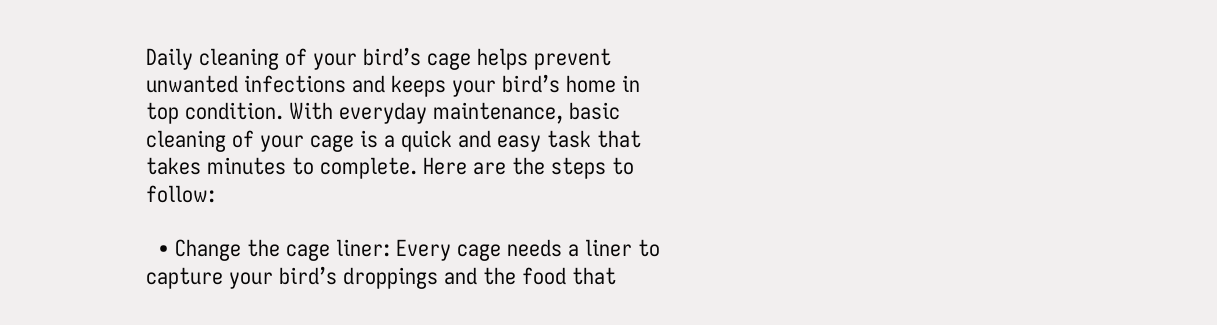Daily cleaning of your bird’s cage helps prevent unwanted infections and keeps your bird’s home in top condition. With everyday maintenance, basic cleaning of your cage is a quick and easy task that takes minutes to complete. Here are the steps to follow:

  • Change the cage liner: Every cage needs a liner to capture your bird’s droppings and the food that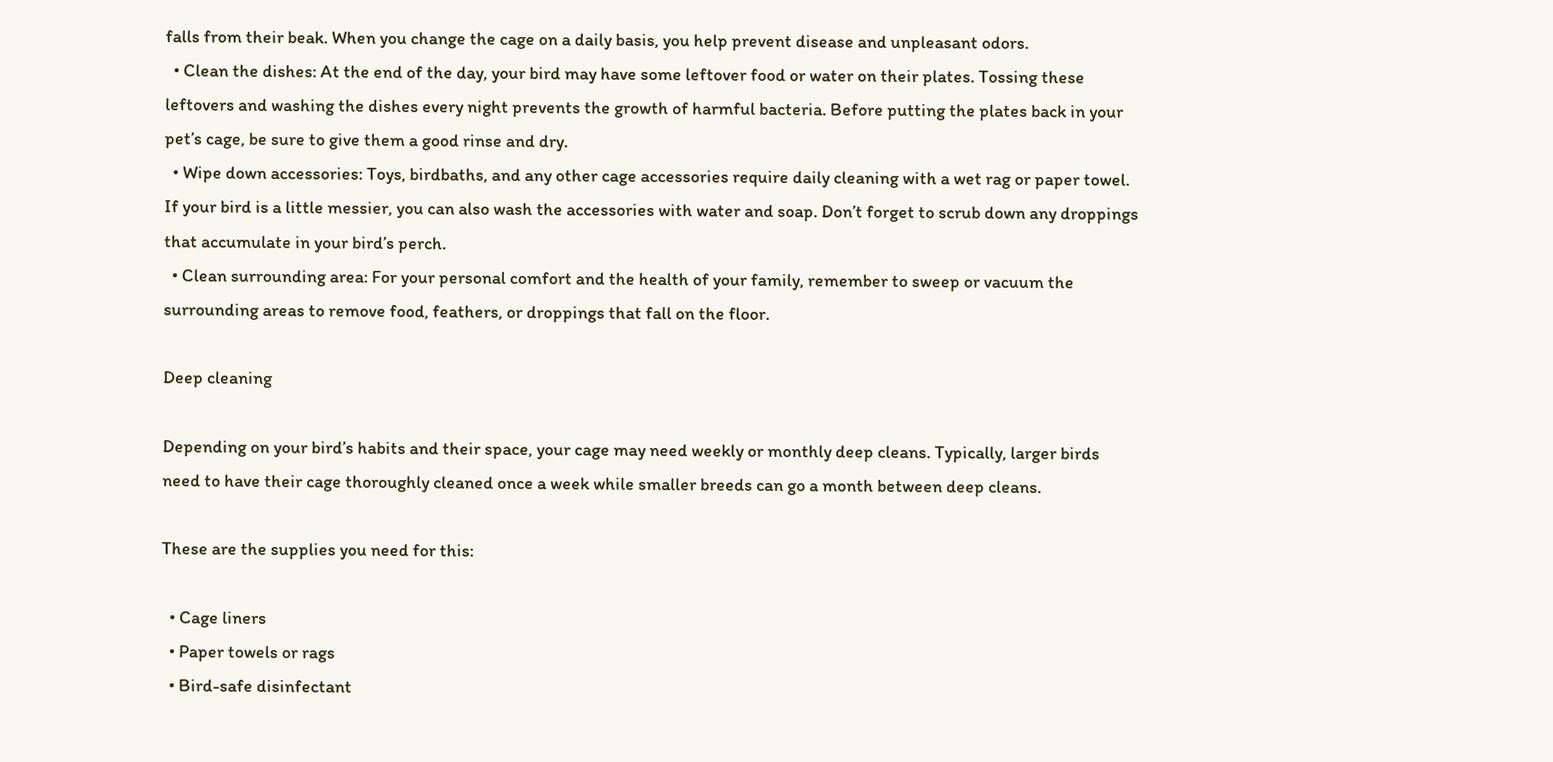falls from their beak. When you change the cage on a daily basis, you help prevent disease and unpleasant odors.
  • Clean the dishes: At the end of the day, your bird may have some leftover food or water on their plates. Tossing these leftovers and washing the dishes every night prevents the growth of harmful bacteria. Before putting the plates back in your pet’s cage, be sure to give them a good rinse and dry.
  • Wipe down accessories: Toys, birdbaths, and any other cage accessories require daily cleaning with a wet rag or paper towel. If your bird is a little messier, you can also wash the accessories with water and soap. Don’t forget to scrub down any droppings that accumulate in your bird’s perch.
  • Clean surrounding area: For your personal comfort and the health of your family, remember to sweep or vacuum the surrounding areas to remove food, feathers, or droppings that fall on the floor.

Deep cleaning

Depending on your bird’s habits and their space, your cage may need weekly or monthly deep cleans. Typically, larger birds need to have their cage thoroughly cleaned once a week while smaller breeds can go a month between deep cleans.

These are the supplies you need for this:

  • Cage liners
  • Paper towels or rags
  • Bird-safe disinfectant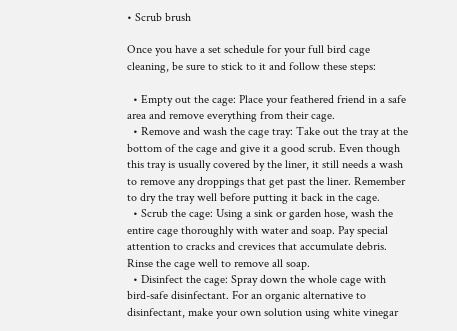• Scrub brush

Once you have a set schedule for your full bird cage cleaning, be sure to stick to it and follow these steps:

  • Empty out the cage: Place your feathered friend in a safe area and remove everything from their cage.
  • Remove and wash the cage tray: Take out the tray at the bottom of the cage and give it a good scrub. Even though this tray is usually covered by the liner, it still needs a wash to remove any droppings that get past the liner. Remember to dry the tray well before putting it back in the cage.
  • Scrub the cage: Using a sink or garden hose, wash the entire cage thoroughly with water and soap. Pay special attention to cracks and crevices that accumulate debris. Rinse the cage well to remove all soap.
  • Disinfect the cage: Spray down the whole cage with bird-safe disinfectant. For an organic alternative to disinfectant, make your own solution using white vinegar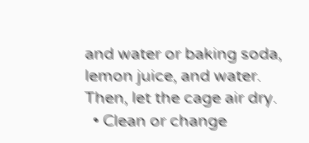and water or baking soda, lemon juice, and water. Then, let the cage air dry.
  • Clean or change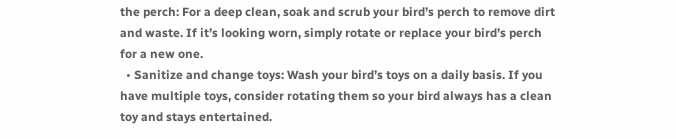the perch: For a deep clean, soak and scrub your bird’s perch to remove dirt and waste. If it’s looking worn, simply rotate or replace your bird’s perch for a new one.
  • Sanitize and change toys: Wash your bird’s toys on a daily basis. If you have multiple toys, consider rotating them so your bird always has a clean toy and stays entertained.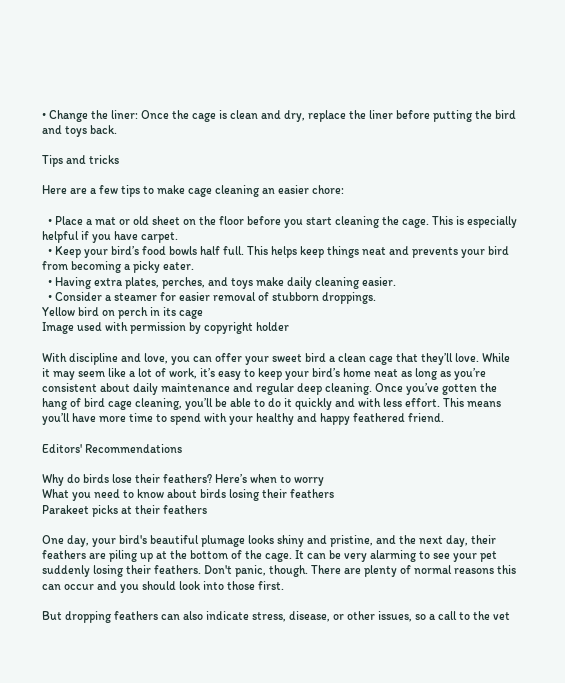• Change the liner: Once the cage is clean and dry, replace the liner before putting the bird and toys back.

Tips and tricks

Here are a few tips to make cage cleaning an easier chore:

  • Place a mat or old sheet on the floor before you start cleaning the cage. This is especially helpful if you have carpet.
  • Keep your bird’s food bowls half full. This helps keep things neat and prevents your bird from becoming a picky eater.
  • Having extra plates, perches, and toys make daily cleaning easier.
  • Consider a steamer for easier removal of stubborn droppings.
Yellow bird on perch in its cage
Image used with permission by copyright holder

With discipline and love, you can offer your sweet bird a clean cage that they’ll love. While it may seem like a lot of work, it’s easy to keep your bird’s home neat as long as you’re consistent about daily maintenance and regular deep cleaning. Once you’ve gotten the hang of bird cage cleaning, you’ll be able to do it quickly and with less effort. This means you’ll have more time to spend with your healthy and happy feathered friend.

Editors' Recommendations

Why do birds lose their feathers? Here’s when to worry
What you need to know about birds losing their feathers
Parakeet picks at their feathers

One day, your bird's beautiful plumage looks shiny and pristine, and the next day, their feathers are piling up at the bottom of the cage. It can be very alarming to see your pet suddenly losing their feathers. Don't panic, though. There are plenty of normal reasons this can occur and you should look into those first.

But dropping feathers can also indicate stress, disease, or other issues, so a call to the vet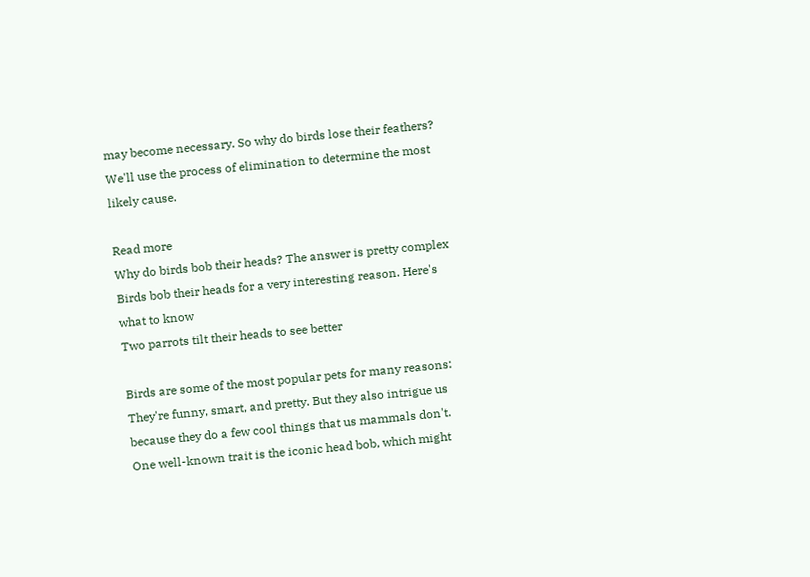may become necessary. So why do birds lose their feathers? We'll use the process of elimination to determine the most likely cause.

Read more
Why do birds bob their heads? The answer is pretty complex
Birds bob their heads for a very interesting reason. Here's what to know
Two parrots tilt their heads to see better

Birds are some of the most popular pets for many reasons: They're funny, smart, and pretty. But they also intrigue us because they do a few cool things that us mammals don't. One well-known trait is the iconic head bob, which might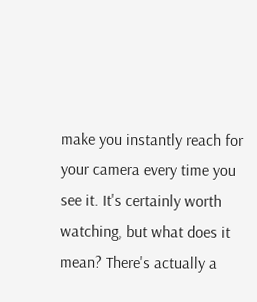make you instantly reach for your camera every time you see it. It's certainly worth watching, but what does it mean? There's actually a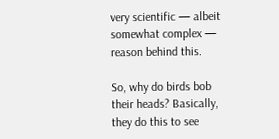very scientific — albeit somewhat complex — reason behind this.

So, why do birds bob their heads? Basically, they do this to see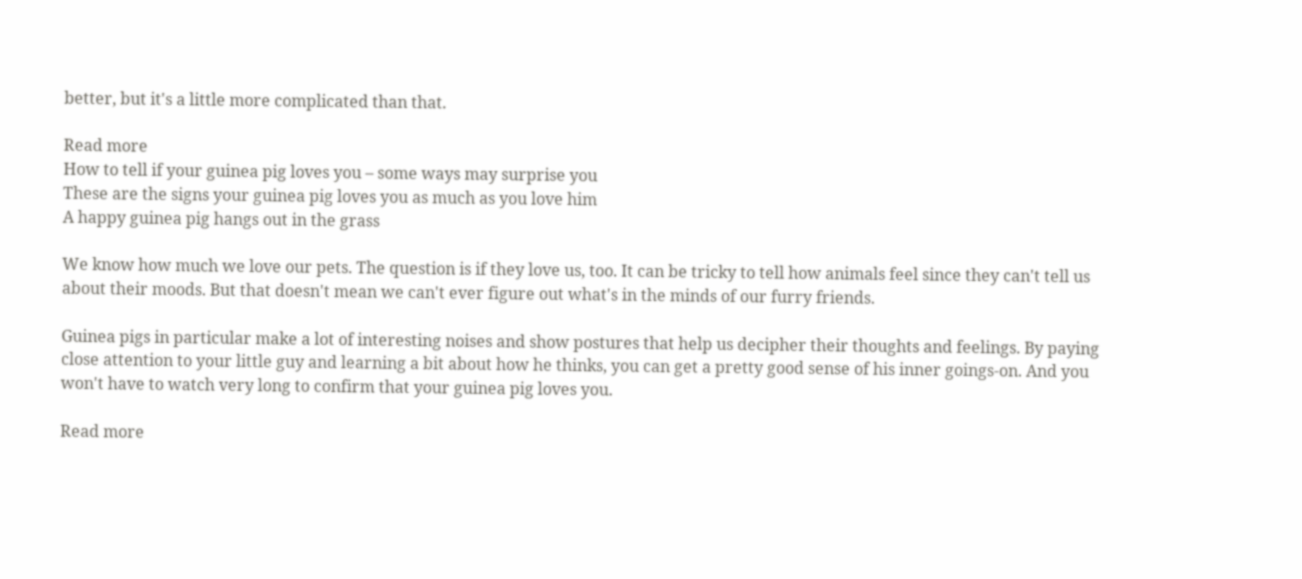better, but it's a little more complicated than that.

Read more
How to tell if your guinea pig loves you – some ways may surprise you
These are the signs your guinea pig loves you as much as you love him
A happy guinea pig hangs out in the grass

We know how much we love our pets. The question is if they love us, too. It can be tricky to tell how animals feel since they can't tell us about their moods. But that doesn't mean we can't ever figure out what's in the minds of our furry friends.

Guinea pigs in particular make a lot of interesting noises and show postures that help us decipher their thoughts and feelings. By paying close attention to your little guy and learning a bit about how he thinks, you can get a pretty good sense of his inner goings-on. And you won't have to watch very long to confirm that your guinea pig loves you.

Read more